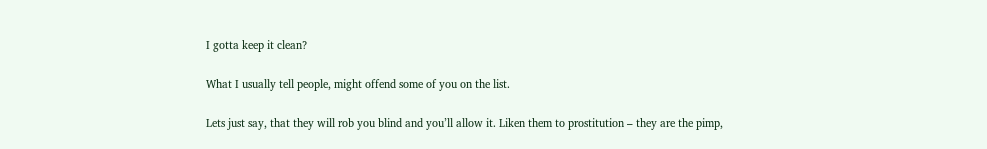I gotta keep it clean?

What I usually tell people, might offend some of you on the list.

Lets just say, that they will rob you blind and you’ll allow it. Liken them to prostitution – they are the pimp,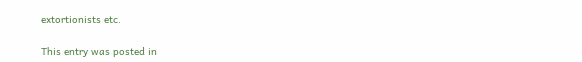extortionists etc.

This entry was posted in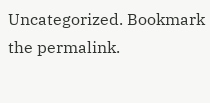Uncategorized. Bookmark the permalink.